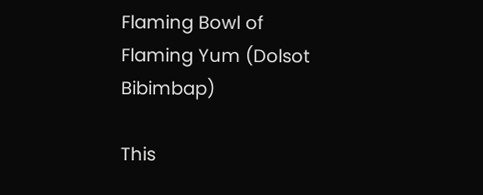Flaming Bowl of Flaming Yum (Dolsot Bibimbap)

This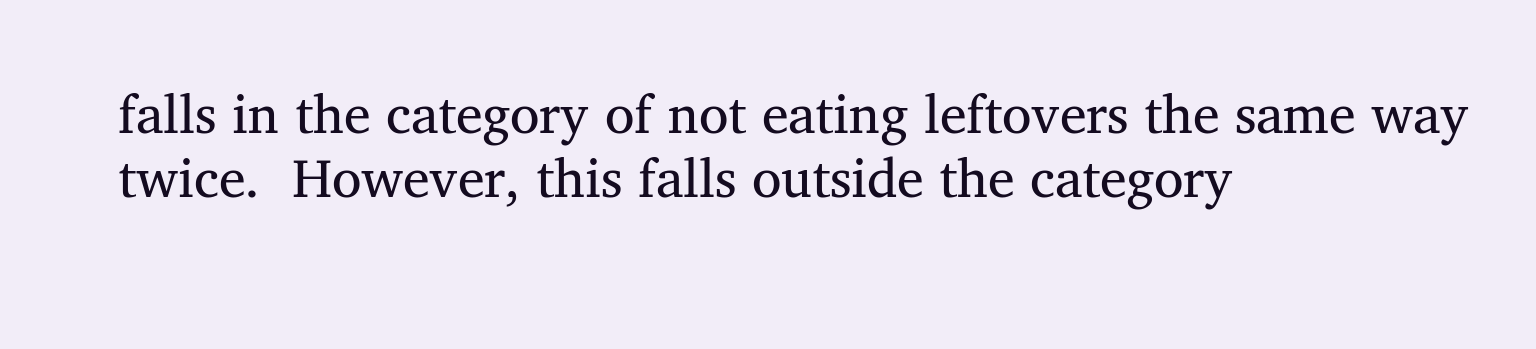falls in the category of not eating leftovers the same way twice.  However, this falls outside the category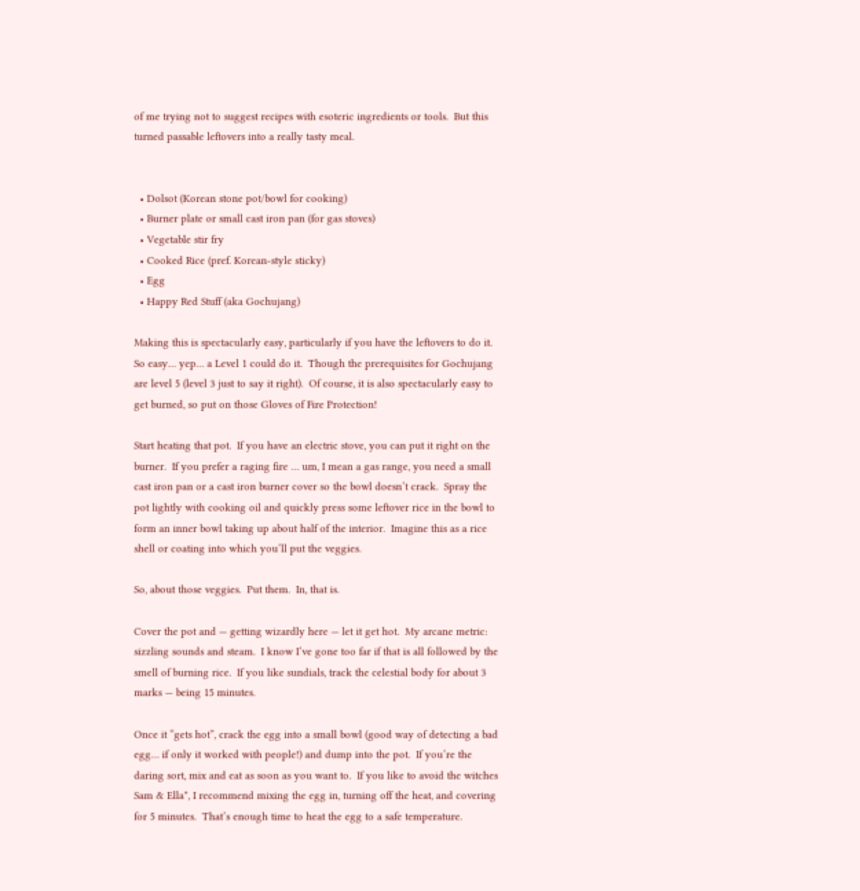of me trying not to suggest recipes with esoteric ingredients or tools.  But this turned passable leftovers into a really tasty meal.


  • Dolsot (Korean stone pot/bowl for cooking)
  • Burner plate or small cast iron pan (for gas stoves)
  • Vegetable stir fry
  • Cooked Rice (pref. Korean-style sticky)
  • Egg
  • Happy Red Stuff (aka Gochujang)

Making this is spectacularly easy, particularly if you have the leftovers to do it.  So easy… yep… a Level 1 could do it.  Though the prerequisites for Gochujang are level 5 (level 3 just to say it right).  Of course, it is also spectacularly easy to get burned, so put on those Gloves of Fire Protection!

Start heating that pot.  If you have an electric stove, you can put it right on the burner.  If you prefer a raging fire … um, I mean a gas range, you need a small cast iron pan or a cast iron burner cover so the bowl doesn’t crack.  Spray the pot lightly with cooking oil and quickly press some leftover rice in the bowl to form an inner bowl taking up about half of the interior.  Imagine this as a rice shell or coating into which you’ll put the veggies.

So, about those veggies.  Put them.  In, that is.

Cover the pot and — getting wizardly here — let it get hot.  My arcane metric:  sizzling sounds and steam.  I know I’ve gone too far if that is all followed by the smell of burning rice.  If you like sundials, track the celestial body for about 3 marks — being 15 minutes.

Once it “gets hot”, crack the egg into a small bowl (good way of detecting a bad egg… if only it worked with people!) and dump into the pot.  If you’re the daring sort, mix and eat as soon as you want to.  If you like to avoid the witches Sam & Ella*, I recommend mixing the egg in, turning off the heat, and covering for 5 minutes.  That’s enough time to heat the egg to a safe temperature.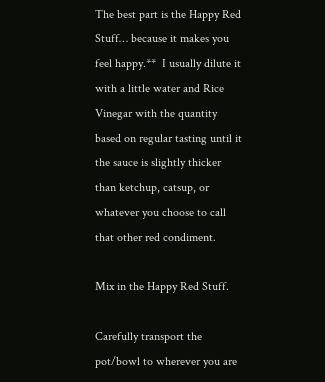The best part is the Happy Red Stuff… because it makes you feel happy.**  I usually dilute it with a little water and Rice Vinegar with the quantity based on regular tasting until it the sauce is slightly thicker than ketchup, catsup, or whatever you choose to call that other red condiment.

Mix in the Happy Red Stuff.

Carefully transport the pot/bowl to wherever you are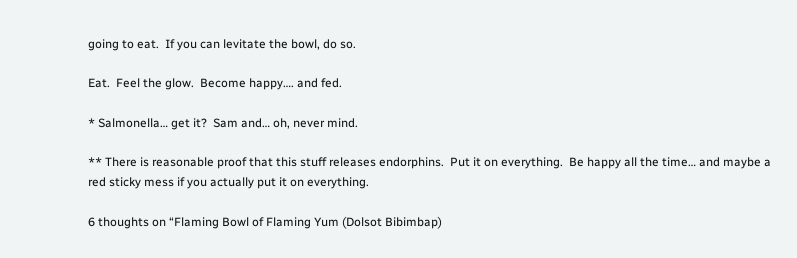going to eat.  If you can levitate the bowl, do so.

Eat.  Feel the glow.  Become happy…. and fed.

* Salmonella… get it?  Sam and… oh, never mind.

** There is reasonable proof that this stuff releases endorphins.  Put it on everything.  Be happy all the time… and maybe a red sticky mess if you actually put it on everything.

6 thoughts on “Flaming Bowl of Flaming Yum (Dolsot Bibimbap)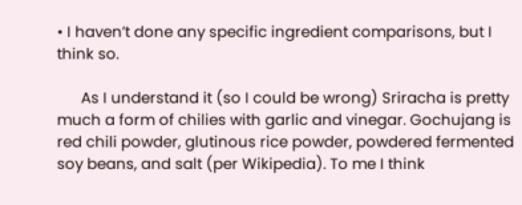• I haven’t done any specific ingredient comparisons, but I think so.

      As I understand it (so I could be wrong) Sriracha is pretty much a form of chilies with garlic and vinegar. Gochujang is red chili powder, glutinous rice powder, powdered fermented soy beans, and salt (per Wikipedia). To me I think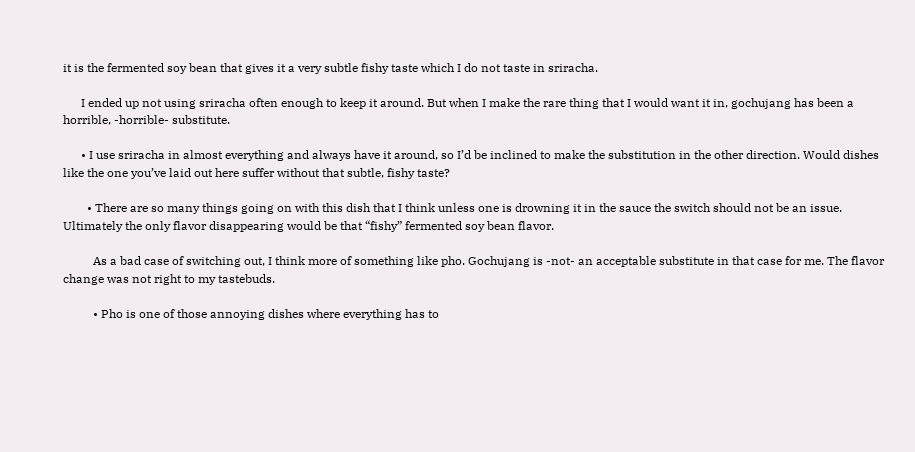it is the fermented soy bean that gives it a very subtle fishy taste which I do not taste in sriracha.

      I ended up not using sriracha often enough to keep it around. But when I make the rare thing that I would want it in, gochujang has been a horrible, -horrible- substitute.

      • I use sriracha in almost everything and always have it around, so I’d be inclined to make the substitution in the other direction. Would dishes like the one you’ve laid out here suffer without that subtle, fishy taste?

        • There are so many things going on with this dish that I think unless one is drowning it in the sauce the switch should not be an issue. Ultimately the only flavor disappearing would be that “fishy” fermented soy bean flavor.

          As a bad case of switching out, I think more of something like pho. Gochujang is -not- an acceptable substitute in that case for me. The flavor change was not right to my tastebuds.

          • Pho is one of those annoying dishes where everything has to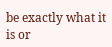be exactly what it is or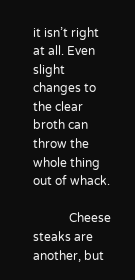it isn’t right at all. Even slight changes to the clear broth can throw the whole thing out of whack.

            Cheese steaks are another, but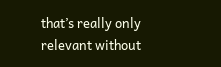that’s really only relevant without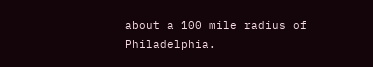about a 100 mile radius of Philadelphia.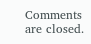Comments are closed.